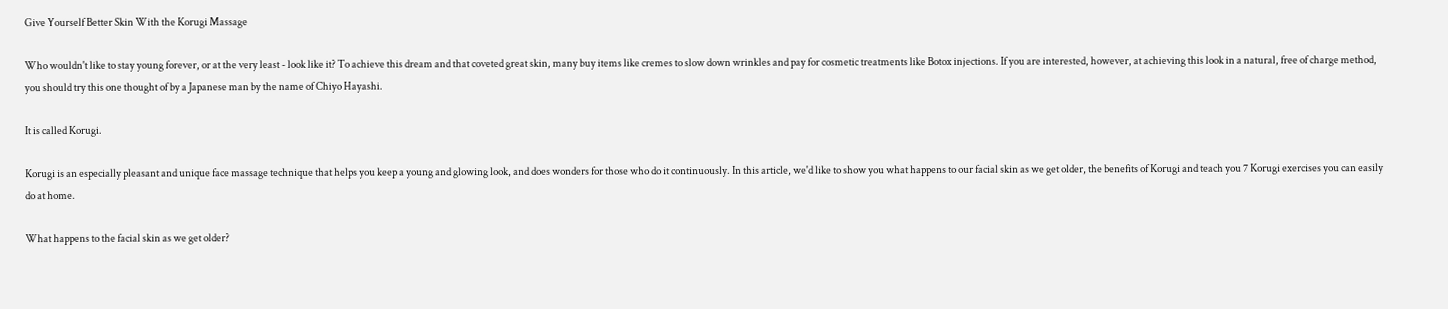Give Yourself Better Skin With the Korugi Massage

Who wouldn't like to stay young forever, or at the very least - look like it? To achieve this dream and that coveted great skin, many buy items like cremes to slow down wrinkles and pay for cosmetic treatments like Botox injections. If you are interested, however, at achieving this look in a natural, free of charge method, you should try this one thought of by a Japanese man by the name of Chiyo Hayashi.

It is called Korugi.

Korugi is an especially pleasant and unique face massage technique that helps you keep a young and glowing look, and does wonders for those who do it continuously. In this article, we'd like to show you what happens to our facial skin as we get older, the benefits of Korugi and teach you 7 Korugi exercises you can easily do at home.

What happens to the facial skin as we get older?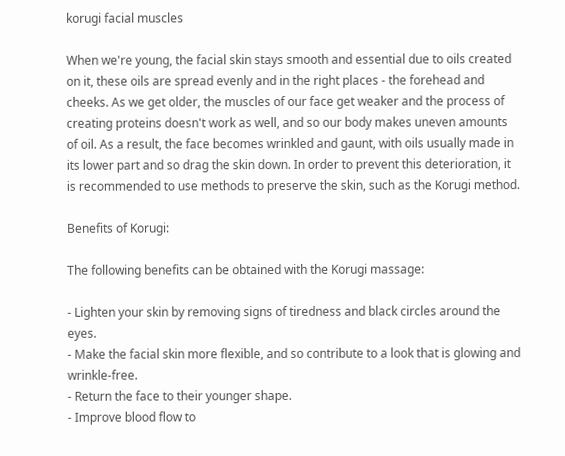korugi facial muscles

When we're young, the facial skin stays smooth and essential due to oils created on it, these oils are spread evenly and in the right places - the forehead and cheeks. As we get older, the muscles of our face get weaker and the process of creating proteins doesn't work as well, and so our body makes uneven amounts of oil. As a result, the face becomes wrinkled and gaunt, with oils usually made in its lower part and so drag the skin down. In order to prevent this deterioration, it is recommended to use methods to preserve the skin, such as the Korugi method.

Benefits of Korugi:

The following benefits can be obtained with the Korugi massage:

- Lighten your skin by removing signs of tiredness and black circles around the eyes.
- Make the facial skin more flexible, and so contribute to a look that is glowing and wrinkle-free.
- Return the face to their younger shape.
- Improve blood flow to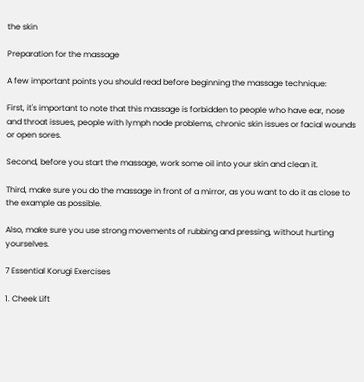the skin

Preparation for the massage

A few important points you should read before beginning the massage technique:

First, it's important to note that this massage is forbidden to people who have ear, nose and throat issues, people with lymph node problems, chronic skin issues or facial wounds or open sores.

Second, before you start the massage, work some oil into your skin and clean it.

Third, make sure you do the massage in front of a mirror, as you want to do it as close to the example as possible.

Also, make sure you use strong movements of rubbing and pressing, without hurting yourselves.

7 Essential Korugi Exercises

1. Cheek Lift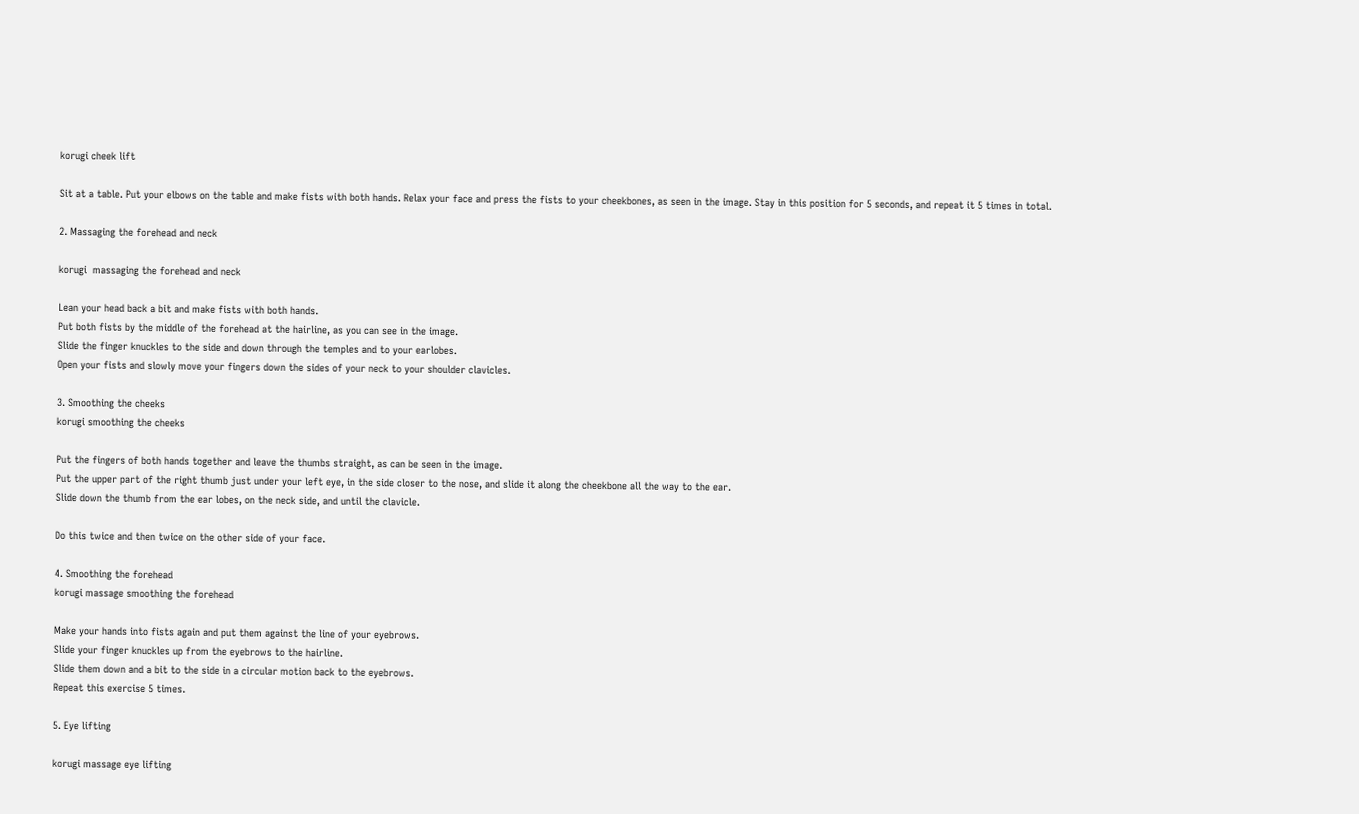korugi cheek lift

Sit at a table. Put your elbows on the table and make fists with both hands. Relax your face and press the fists to your cheekbones, as seen in the image. Stay in this position for 5 seconds, and repeat it 5 times in total.

2. Massaging the forehead and neck

korugi  massaging the forehead and neck

Lean your head back a bit and make fists with both hands.
Put both fists by the middle of the forehead at the hairline, as you can see in the image.
Slide the finger knuckles to the side and down through the temples and to your earlobes.
Open your fists and slowly move your fingers down the sides of your neck to your shoulder clavicles.

3. Smoothing the cheeks
korugi smoothing the cheeks

Put the fingers of both hands together and leave the thumbs straight, as can be seen in the image.
Put the upper part of the right thumb just under your left eye, in the side closer to the nose, and slide it along the cheekbone all the way to the ear.
Slide down the thumb from the ear lobes, on the neck side, and until the clavicle.

Do this twice and then twice on the other side of your face.

4. Smoothing the forehead
korugi massage smoothing the forehead

Make your hands into fists again and put them against the line of your eyebrows.
Slide your finger knuckles up from the eyebrows to the hairline.
Slide them down and a bit to the side in a circular motion back to the eyebrows.
Repeat this exercise 5 times.

5. Eye lifting

korugi massage eye lifting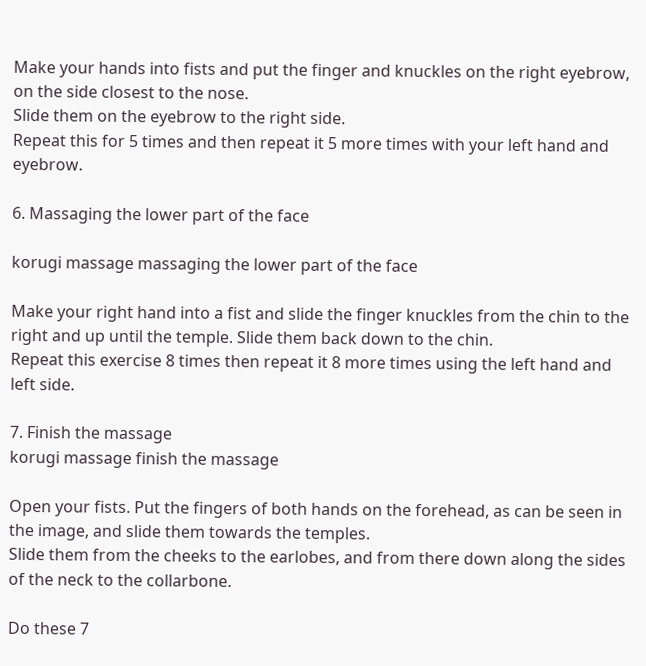Make your hands into fists and put the finger and knuckles on the right eyebrow, on the side closest to the nose.
Slide them on the eyebrow to the right side.
Repeat this for 5 times and then repeat it 5 more times with your left hand and eyebrow.

6. Massaging the lower part of the face

korugi massage massaging the lower part of the face

Make your right hand into a fist and slide the finger knuckles from the chin to the right and up until the temple. Slide them back down to the chin.
Repeat this exercise 8 times then repeat it 8 more times using the left hand and left side.

7. Finish the massage
korugi massage finish the massage

Open your fists. Put the fingers of both hands on the forehead, as can be seen in the image, and slide them towards the temples.
Slide them from the cheeks to the earlobes, and from there down along the sides of the neck to the collarbone.

Do these 7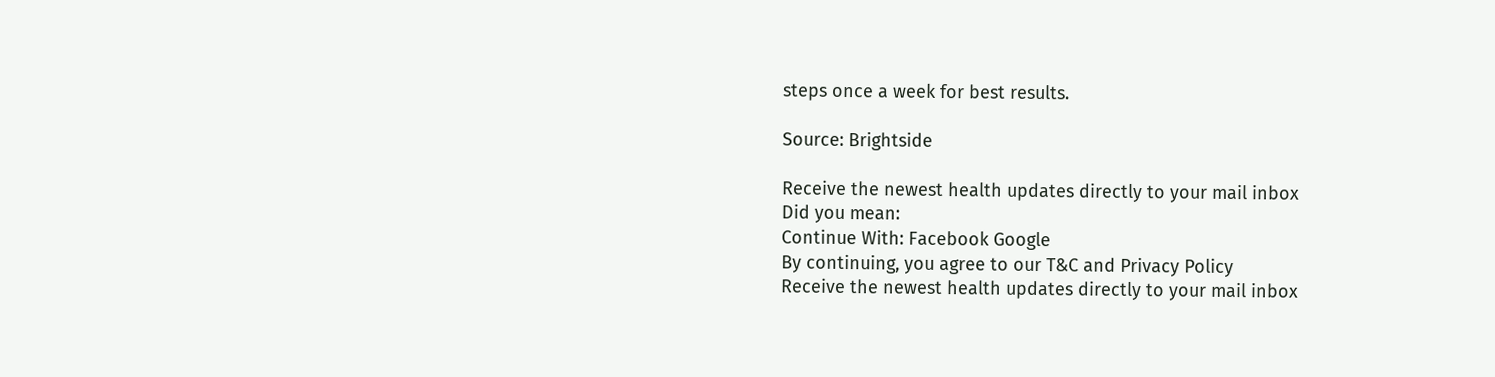steps once a week for best results.

Source: Brightside

Receive the newest health updates directly to your mail inbox
Did you mean:
Continue With: Facebook Google
By continuing, you agree to our T&C and Privacy Policy
Receive the newest health updates directly to your mail inbox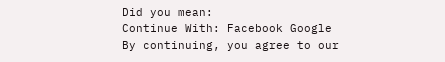Did you mean:
Continue With: Facebook Google
By continuing, you agree to our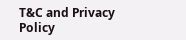T&C and Privacy Policy